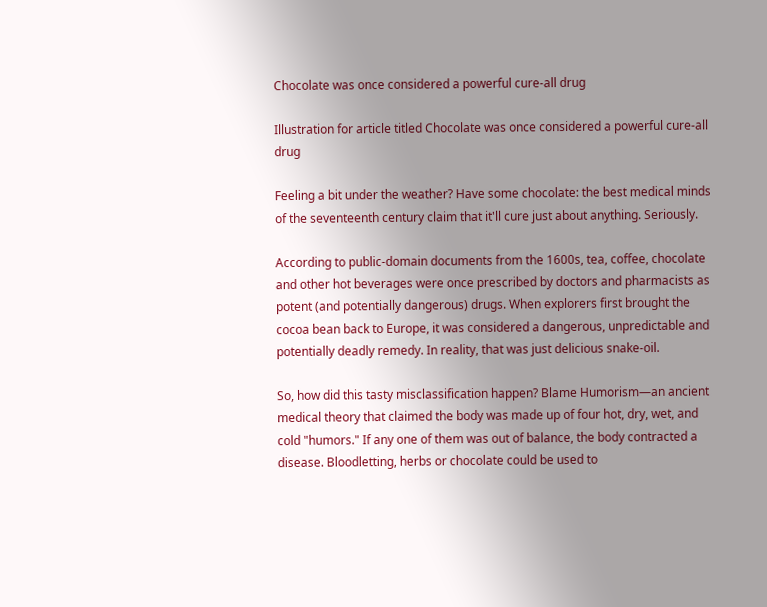Chocolate was once considered a powerful cure-all drug

Illustration for article titled Chocolate was once considered a powerful cure-all drug

Feeling a bit under the weather? Have some chocolate: the best medical minds of the seventeenth century claim that it'll cure just about anything. Seriously.

According to public-domain documents from the 1600s, tea, coffee, chocolate and other hot beverages were once prescribed by doctors and pharmacists as potent (and potentially dangerous) drugs. When explorers first brought the cocoa bean back to Europe, it was considered a dangerous, unpredictable and potentially deadly remedy. In reality, that was just delicious snake-oil.

So, how did this tasty misclassification happen? Blame Humorism—an ancient medical theory that claimed the body was made up of four hot, dry, wet, and cold "humors." If any one of them was out of balance, the body contracted a disease. Bloodletting, herbs or chocolate could be used to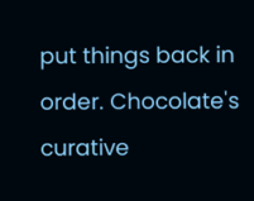put things back in order. Chocolate's curative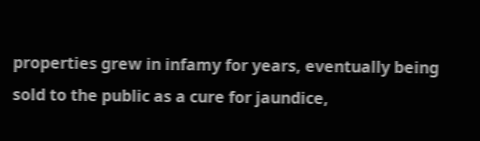properties grew in infamy for years, eventually being sold to the public as a cure for jaundice,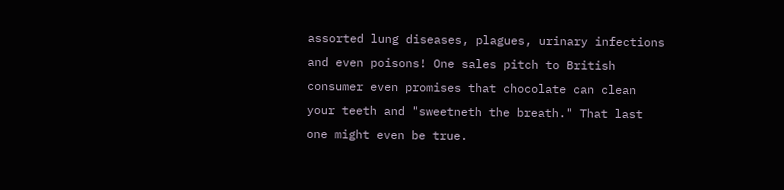assorted lung diseases, plagues, urinary infections and even poisons! One sales pitch to British consumer even promises that chocolate can clean your teeth and "sweetneth the breath." That last one might even be true.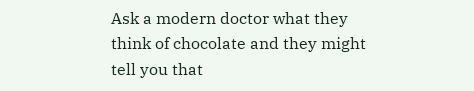Ask a modern doctor what they think of chocolate and they might tell you that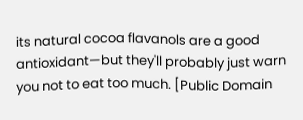its natural cocoa flavanols are a good antioxidant—but they'll probably just warn you not to eat too much. [Public Domain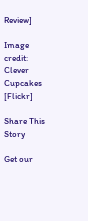Review]

Image credit: Clever Cupcakes [Flickr]

Share This Story

Get our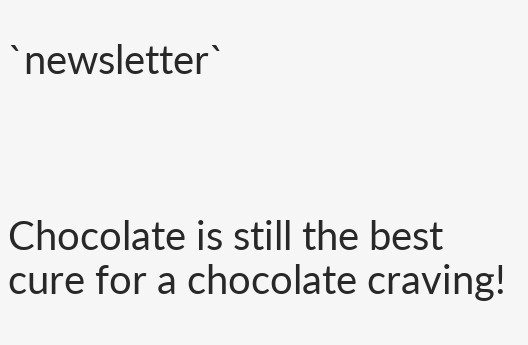`newsletter`



Chocolate is still the best cure for a chocolate craving!